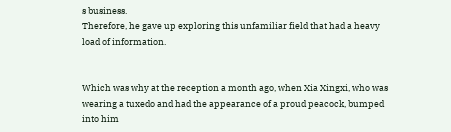s business.
Therefore, he gave up exploring this unfamiliar field that had a heavy load of information.


Which was why at the reception a month ago, when Xia Xingxi, who was wearing a tuxedo and had the appearance of a proud peacock, bumped into him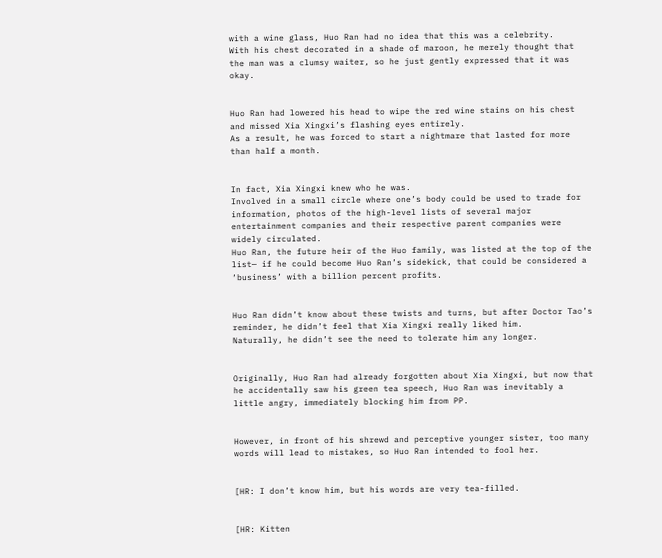with a wine glass, Huo Ran had no idea that this was a celebrity.
With his chest decorated in a shade of maroon, he merely thought that the man was a clumsy waiter, so he just gently expressed that it was okay.


Huo Ran had lowered his head to wipe the red wine stains on his chest and missed Xia Xingxi’s flashing eyes entirely.
As a result, he was forced to start a nightmare that lasted for more than half a month.


In fact, Xia Xingxi knew who he was.
Involved in a small circle where one’s body could be used to trade for information, photos of the high-level lists of several major entertainment companies and their respective parent companies were widely circulated.
Huo Ran, the future heir of the Huo family, was listed at the top of the list— if he could become Huo Ran’s sidekick, that could be considered a ‘business’ with a billion percent profits.


Huo Ran didn’t know about these twists and turns, but after Doctor Tao’s reminder, he didn’t feel that Xia Xingxi really liked him.
Naturally, he didn’t see the need to tolerate him any longer.


Originally, Huo Ran had already forgotten about Xia Xingxi, but now that he accidentally saw his green tea speech, Huo Ran was inevitably a little angry, immediately blocking him from PP.


However, in front of his shrewd and perceptive younger sister, too many words will lead to mistakes, so Huo Ran intended to fool her.


[HR: I don’t know him, but his words are very tea-filled.


[HR: Kitten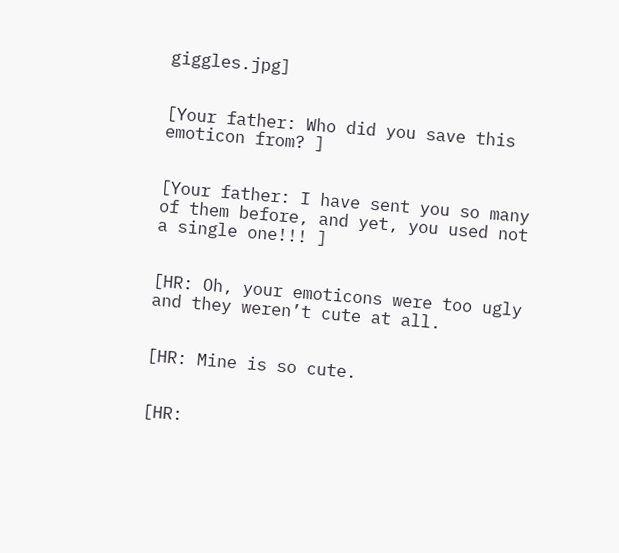giggles.jpg]


[Your father: Who did you save this emoticon from? ]


[Your father: I have sent you so many of them before, and yet, you used not a single one!!! ]


[HR: Oh, your emoticons were too ugly and they weren’t cute at all.


[HR: Mine is so cute.


[HR: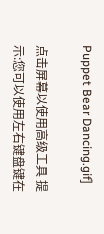Puppet Bear Dancing.gif]

点击屏幕以使用高级工具 提示:您可以使用左右键盘键在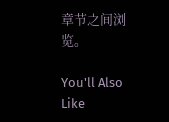章节之间浏览。

You'll Also Like